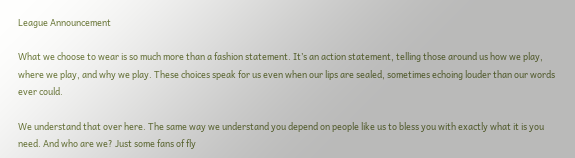League Announcement

What we choose to wear is so much more than a fashion statement. It’s an action statement, telling those around us how we play, where we play, and why we play. These choices speak for us even when our lips are sealed, sometimes echoing louder than our words ever could.

We understand that over here. The same way we understand you depend on people like us to bless you with exactly what it is you need. And who are we? Just some fans of fly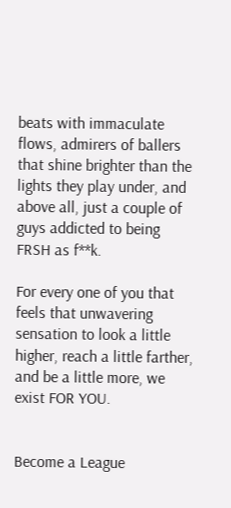beats with immaculate flows, admirers of ballers that shine brighter than the lights they play under, and above all, just a couple of guys addicted to being FRSH as f**k.

For every one of you that feels that unwavering sensation to look a little higher, reach a little farther, and be a little more, we exist FOR YOU.


Become a League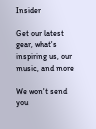Insider

Get our latest gear, what's inspiring us, our music, and more

We won't send you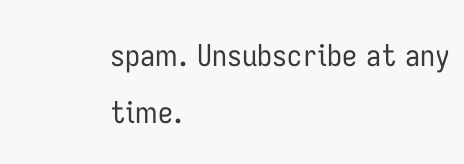spam. Unsubscribe at any time.